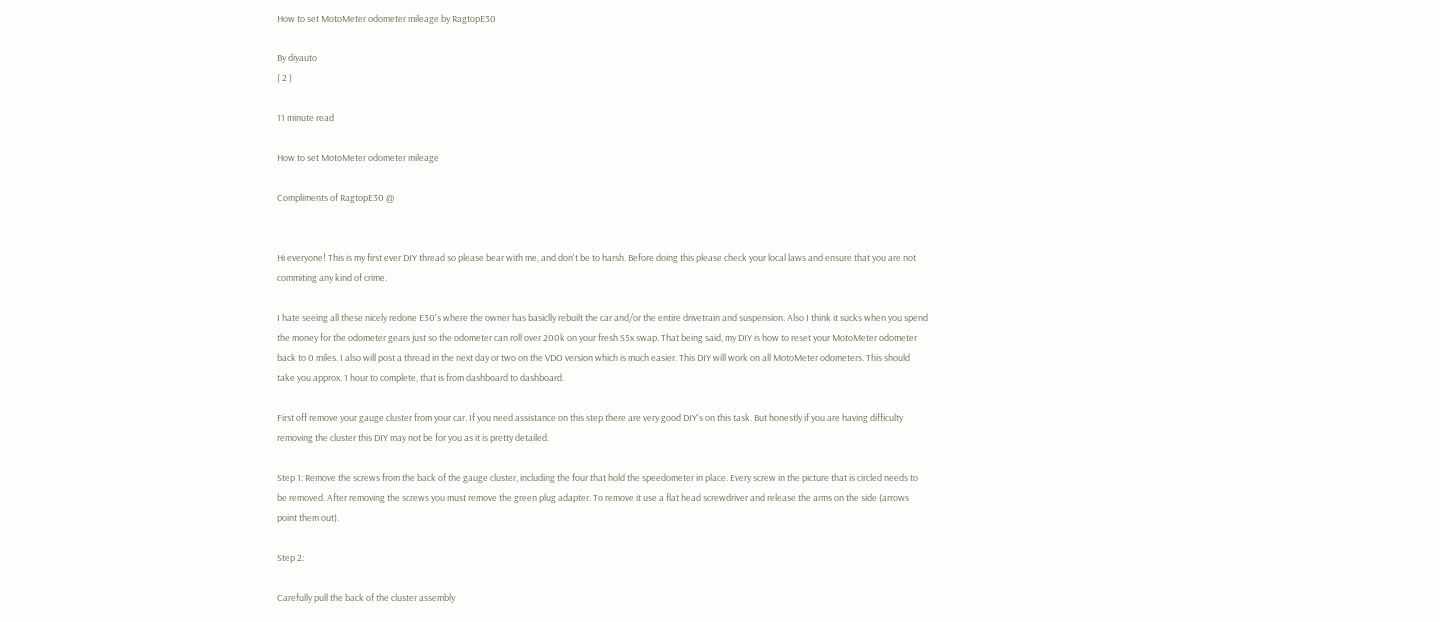How to set MotoMeter odometer mileage by RagtopE30

By diyauto
( 2 )

11 minute read

How to set MotoMeter odometer mileage

Compliments of RagtopE30 @


Hi everyone! This is my first ever DIY thread so please bear with me, and don't be to harsh. Before doing this please check your local laws and ensure that you are not commiting any kind of crime.

I hate seeing all these nicely redone E30's where the owner has basiclly rebuilt the car and/or the entire drivetrain and suspension. Also I think it sucks when you spend the money for the odometer gears just so the odometer can roll over 200k on your fresh S5x swap. That being said, my DIY is how to reset your MotoMeter odometer back to 0 miles. I also will post a thread in the next day or two on the VDO version which is much easier. This DIY will work on all MotoMeter odometers. This should take you approx. 1 hour to complete, that is from dashboard to dashboard.

First off remove your gauge cluster from your car. If you need assistance on this step there are very good DIY's on this task. But honestly if you are having difficulty removing the cluster this DIY may not be for you as it is pretty detailed.

Step 1: Remove the screws from the back of the gauge cluster, including the four that hold the speedometer in place. Every screw in the picture that is circled needs to be removed. After removing the screws you must remove the green plug adapter. To remove it use a flat head screwdriver and release the arms on the side (arrows point them out).

Step 2:

Carefully pull the back of the cluster assembly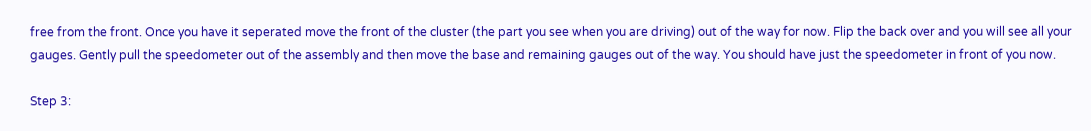free from the front. Once you have it seperated move the front of the cluster (the part you see when you are driving) out of the way for now. Flip the back over and you will see all your gauges. Gently pull the speedometer out of the assembly and then move the base and remaining gauges out of the way. You should have just the speedometer in front of you now.

Step 3: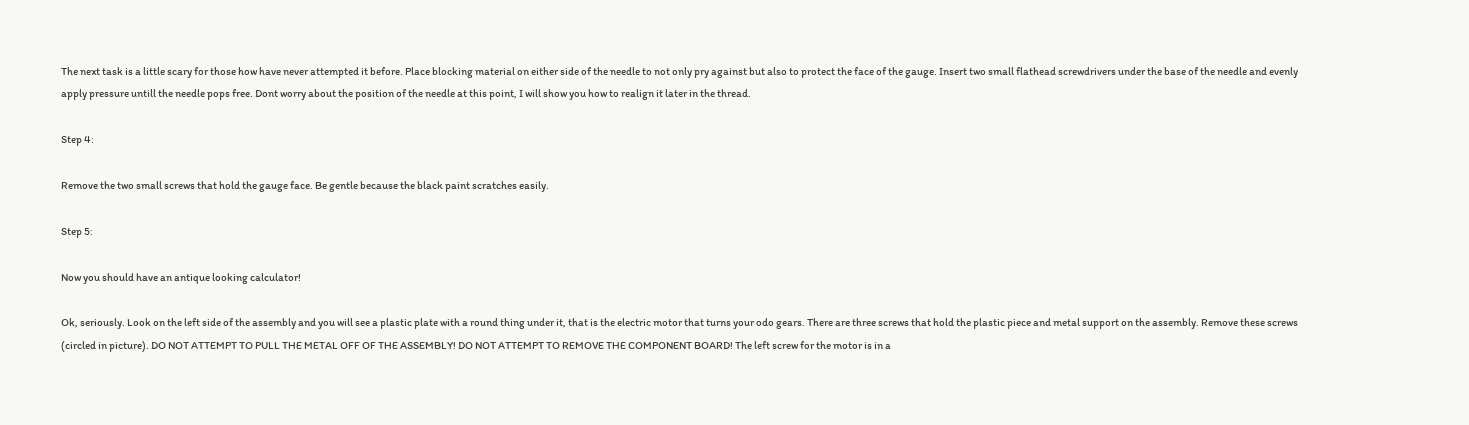The next task is a little scary for those how have never attempted it before. Place blocking material on either side of the needle to not only pry against but also to protect the face of the gauge. Insert two small flathead screwdrivers under the base of the needle and evenly apply pressure untill the needle pops free. Dont worry about the position of the needle at this point, I will show you how to realign it later in the thread.

Step 4:

Remove the two small screws that hold the gauge face. Be gentle because the black paint scratches easily.

Step 5:

Now you should have an antique looking calculator!

Ok, seriously. Look on the left side of the assembly and you will see a plastic plate with a round thing under it, that is the electric motor that turns your odo gears. There are three screws that hold the plastic piece and metal support on the assembly. Remove these screws (circled in picture). DO NOT ATTEMPT TO PULL THE METAL OFF OF THE ASSEMBLY! DO NOT ATTEMPT TO REMOVE THE COMPONENT BOARD! The left screw for the motor is in a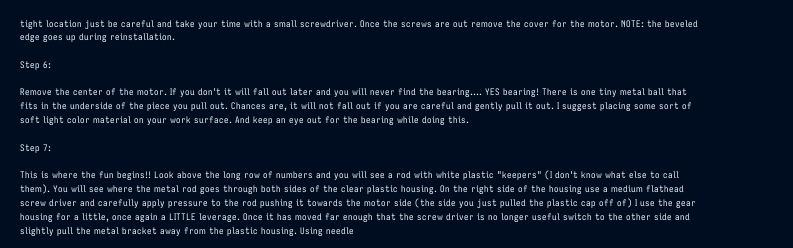tight location just be careful and take your time with a small screwdriver. Once the screws are out remove the cover for the motor. NOTE: the beveled edge goes up during reinstallation.

Step 6:

Remove the center of the motor. If you don't it will fall out later and you will never find the bearing.... YES bearing! There is one tiny metal ball that fits in the underside of the piece you pull out. Chances are, it will not fall out if you are careful and gently pull it out. I suggest placing some sort of soft light color material on your work surface. And keep an eye out for the bearing while doing this.

Step 7:

This is where the fun begins!! Look above the long row of numbers and you will see a rod with white plastic "keepers" (I don't know what else to call them). You will see where the metal rod goes through both sides of the clear plastic housing. On the right side of the housing use a medium flathead screw driver and carefully apply pressure to the rod pushing it towards the motor side (the side you just pulled the plastic cap off of) I use the gear housing for a little, once again a LITTLE leverage. Once it has moved far enough that the screw driver is no longer useful switch to the other side and slightly pull the metal bracket away from the plastic housing. Using needle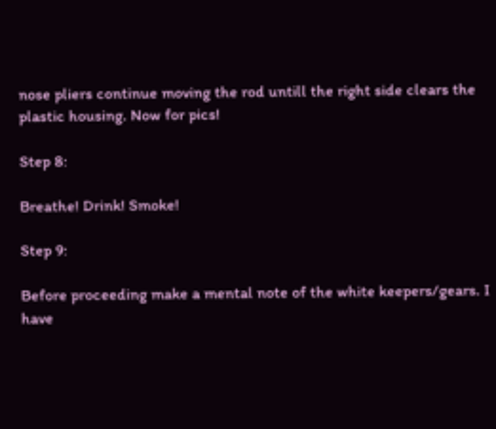nose pliers continue moving the rod untill the right side clears the plastic housing. Now for pics!

Step 8:

Breathe! Drink! Smoke!

Step 9:

Before proceeding make a mental note of the white keepers/gears. I have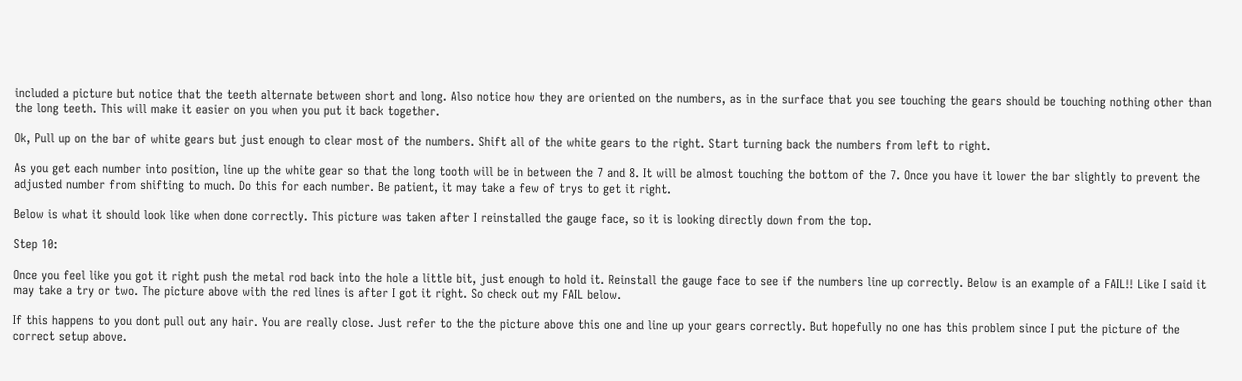included a picture but notice that the teeth alternate between short and long. Also notice how they are oriented on the numbers, as in the surface that you see touching the gears should be touching nothing other than the long teeth. This will make it easier on you when you put it back together.

Ok, Pull up on the bar of white gears but just enough to clear most of the numbers. Shift all of the white gears to the right. Start turning back the numbers from left to right.

As you get each number into position, line up the white gear so that the long tooth will be in between the 7 and 8. It will be almost touching the bottom of the 7. Once you have it lower the bar slightly to prevent the adjusted number from shifting to much. Do this for each number. Be patient, it may take a few of trys to get it right.

Below is what it should look like when done correctly. This picture was taken after I reinstalled the gauge face, so it is looking directly down from the top.

Step 10:

Once you feel like you got it right push the metal rod back into the hole a little bit, just enough to hold it. Reinstall the gauge face to see if the numbers line up correctly. Below is an example of a FAIL!! Like I said it may take a try or two. The picture above with the red lines is after I got it right. So check out my FAIL below.

If this happens to you dont pull out any hair. You are really close. Just refer to the the picture above this one and line up your gears correctly. But hopefully no one has this problem since I put the picture of the correct setup above.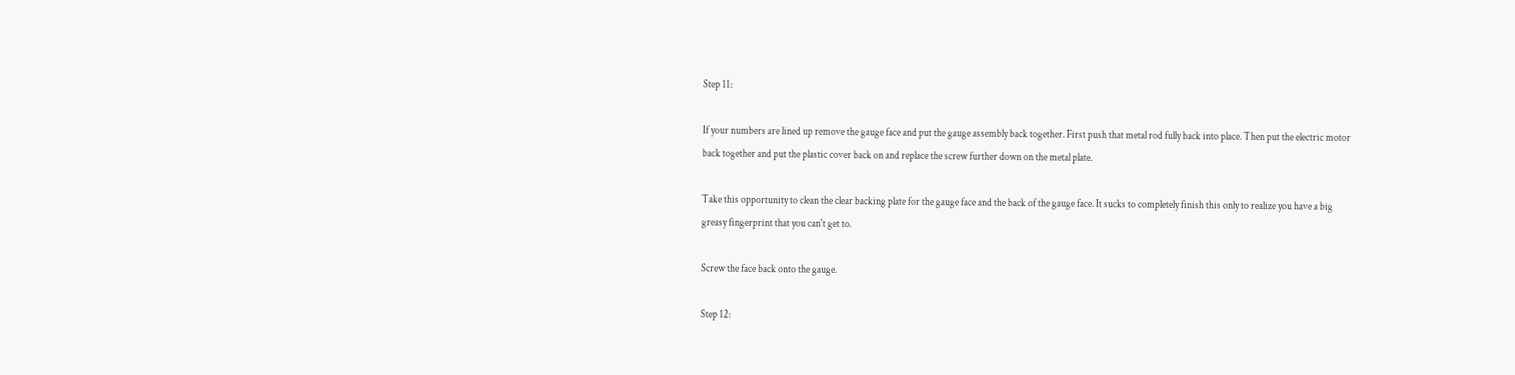Step 11:

If your numbers are lined up remove the gauge face and put the gauge assembly back together. First push that metal rod fully back into place. Then put the electric motor back together and put the plastic cover back on and replace the screw further down on the metal plate.

Take this opportunity to clean the clear backing plate for the gauge face and the back of the gauge face. It sucks to completely finish this only to realize you have a big greasy fingerprint that you can't get to.

Screw the face back onto the gauge.

Step 12: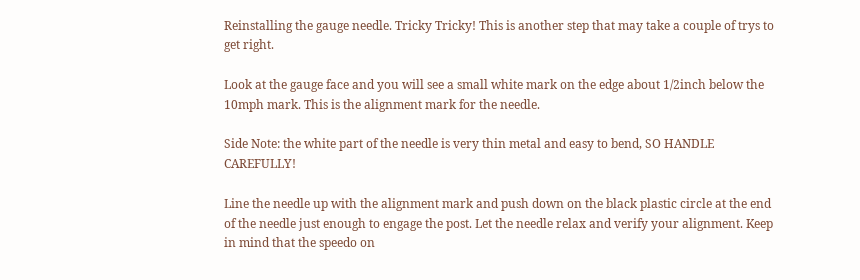Reinstalling the gauge needle. Tricky Tricky! This is another step that may take a couple of trys to get right.

Look at the gauge face and you will see a small white mark on the edge about 1/2inch below the 10mph mark. This is the alignment mark for the needle.

Side Note: the white part of the needle is very thin metal and easy to bend, SO HANDLE CAREFULLY!

Line the needle up with the alignment mark and push down on the black plastic circle at the end of the needle just enough to engage the post. Let the needle relax and verify your alignment. Keep in mind that the speedo on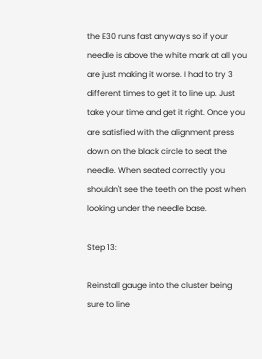the E30 runs fast anyways so if your needle is above the white mark at all you are just making it worse. I had to try 3 different times to get it to line up. Just take your time and get it right. Once you are satisfied with the alignment press down on the black circle to seat the needle. When seated correctly you shouldn't see the teeth on the post when looking under the needle base.

Step 13:

Reinstall gauge into the cluster being sure to line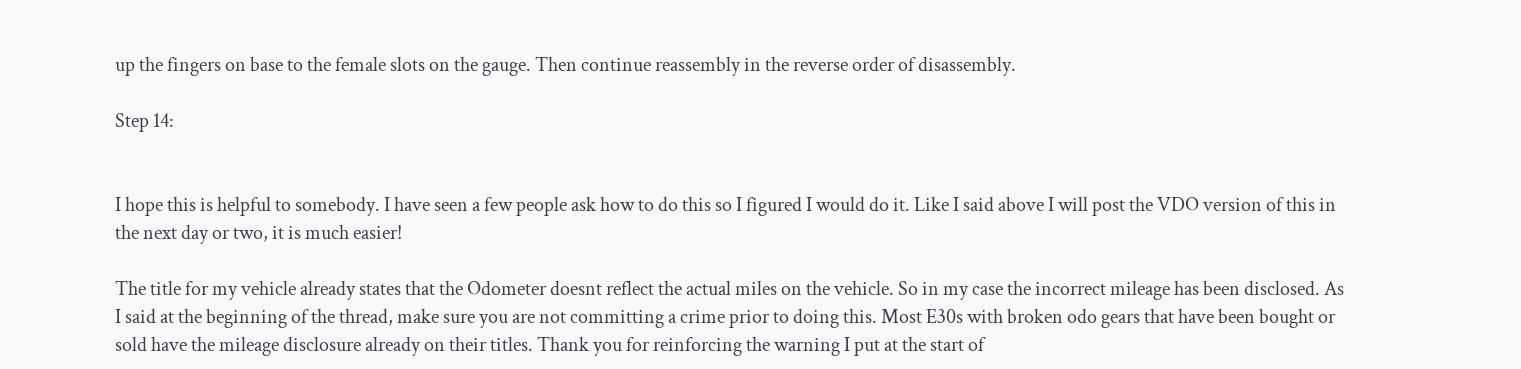up the fingers on base to the female slots on the gauge. Then continue reassembly in the reverse order of disassembly.

Step 14:


I hope this is helpful to somebody. I have seen a few people ask how to do this so I figured I would do it. Like I said above I will post the VDO version of this in the next day or two, it is much easier!

The title for my vehicle already states that the Odometer doesnt reflect the actual miles on the vehicle. So in my case the incorrect mileage has been disclosed. As I said at the beginning of the thread, make sure you are not committing a crime prior to doing this. Most E30s with broken odo gears that have been bought or sold have the mileage disclosure already on their titles. Thank you for reinforcing the warning I put at the start of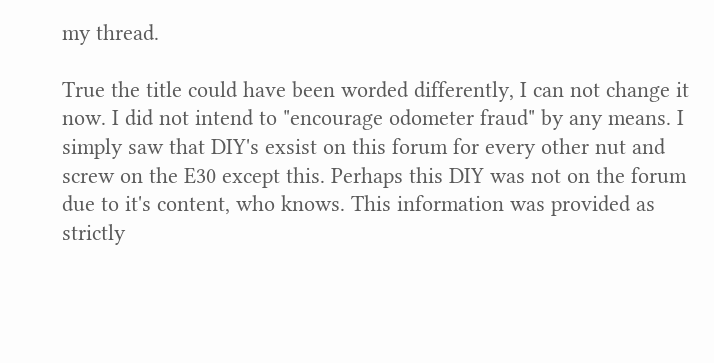my thread.

True the title could have been worded differently, I can not change it now. I did not intend to "encourage odometer fraud" by any means. I simply saw that DIY's exsist on this forum for every other nut and screw on the E30 except this. Perhaps this DIY was not on the forum due to it's content, who knows. This information was provided as strictly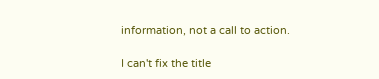information, not a call to action.

I can't fix the title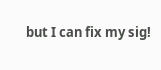but I can fix my sig!